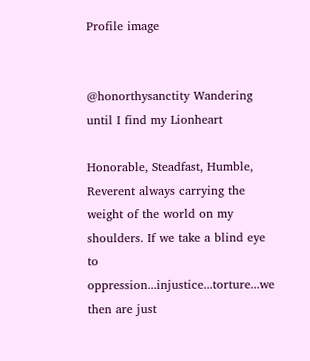Profile image


@honorthysanctity Wandering until I find my Lionheart

Honorable, Steadfast, Humble, Reverent always carrying the weight of the world on my shoulders. If we take a blind eye to oppression...injustice...torture...we then are just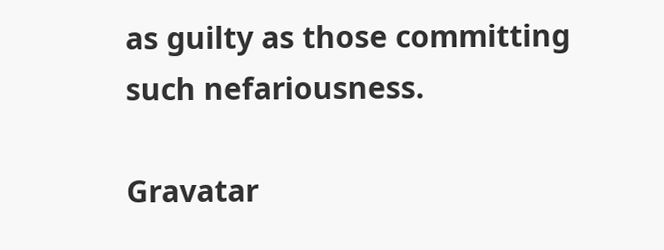as guilty as those committing such nefariousness.

Gravatar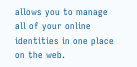allows you to manage all of your online identities in one place on the web.